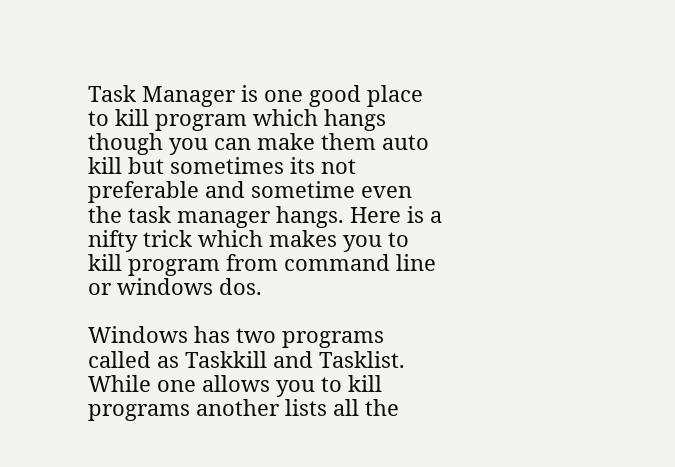Task Manager is one good place to kill program which hangs though you can make them auto kill but sometimes its not preferable and sometime even the task manager hangs. Here is a nifty trick which makes you to kill program from command line or windows dos.

Windows has two programs called as Taskkill and Tasklist. While one allows you to kill programs another lists all the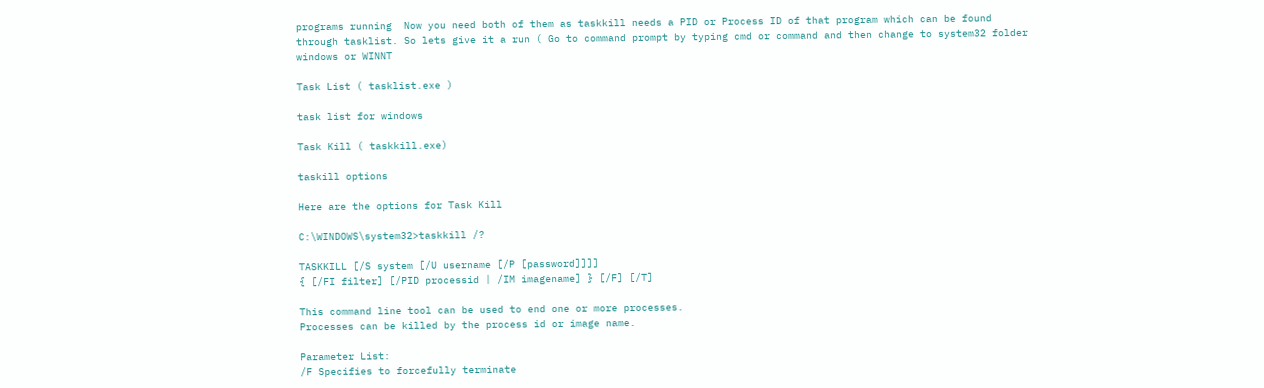programs running  Now you need both of them as taskkill needs a PID or Process ID of that program which can be found through tasklist. So lets give it a run ( Go to command prompt by typing cmd or command and then change to system32 folder windows or WINNT

Task List ( tasklist.exe )

task list for windows

Task Kill ( taskkill.exe)

taskill options

Here are the options for Task Kill

C:\WINDOWS\system32>taskkill /?

TASKKILL [/S system [/U username [/P [password]]]]
{ [/FI filter] [/PID processid | /IM imagename] } [/F] [/T]

This command line tool can be used to end one or more processes.
Processes can be killed by the process id or image name.

Parameter List:
/F Specifies to forcefully terminate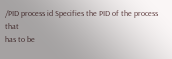/PID process id Specifies the PID of the process that
has to be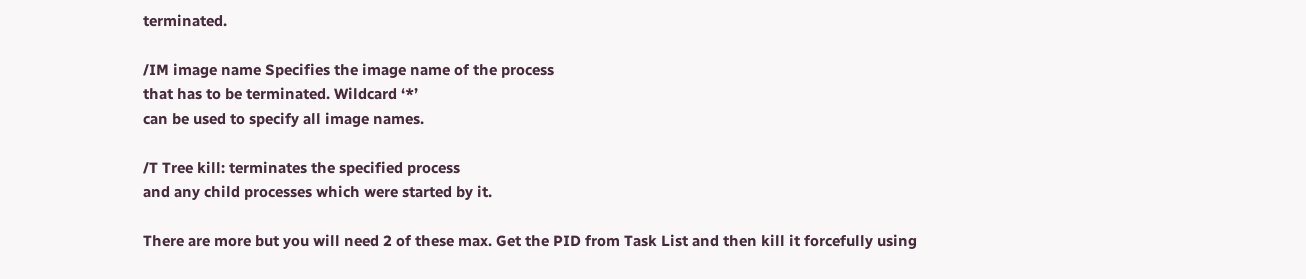terminated.

/IM image name Specifies the image name of the process
that has to be terminated. Wildcard ‘*’
can be used to specify all image names.

/T Tree kill: terminates the specified process
and any child processes which were started by it.

There are more but you will need 2 of these max. Get the PID from Task List and then kill it forcefully using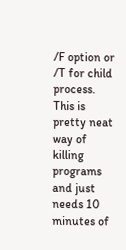/F option or /T for child process. This is pretty neat way of killing programs and just needs 10 minutes of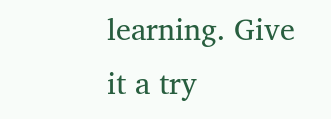learning. Give it a try